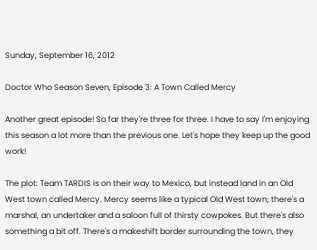Sunday, September 16, 2012

Doctor Who Season Seven, Episode 3: A Town Called Mercy

Another great episode! So far they're three for three. I have to say I'm enjoying this season a lot more than the previous one. Let's hope they keep up the good work!

The plot: Team TARDIS is on their way to Mexico, but instead land in an Old West town called Mercy. Mercy seems like a typical Old West town; there's a marshal, an undertaker and a saloon full of thirsty cowpokes. But there's also something a bit off. There's a makeshift border surrounding the town, they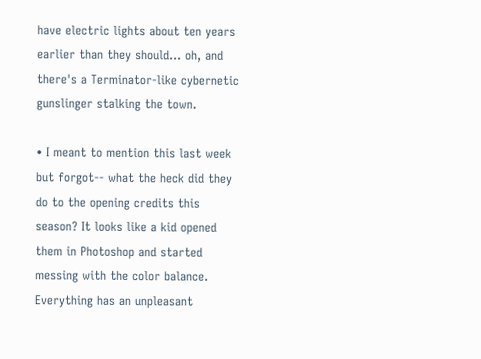have electric lights about ten years earlier than they should... oh, and there's a Terminator-like cybernetic gunslinger stalking the town.

• I meant to mention this last week but forgot-- what the heck did they do to the opening credits this season? It looks like a kid opened them in Photoshop and started messing with the color balance. Everything has an unpleasant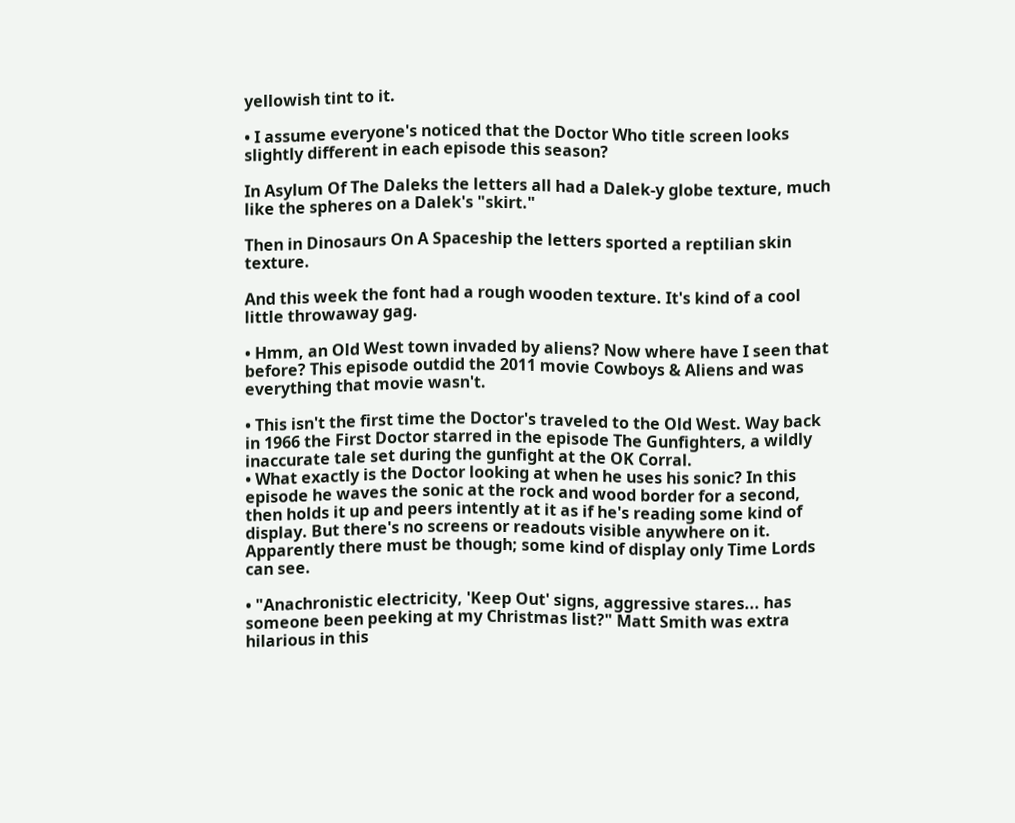yellowish tint to it.

• I assume everyone's noticed that the Doctor Who title screen looks slightly different in each episode this season?

In Asylum Of The Daleks the letters all had a Dalek-y globe texture, much like the spheres on a Dalek's "skirt."

Then in Dinosaurs On A Spaceship the letters sported a reptilian skin texture.

And this week the font had a rough wooden texture. It's kind of a cool little throwaway gag.

• Hmm, an Old West town invaded by aliens? Now where have I seen that before? This episode outdid the 2011 movie Cowboys & Aliens and was everything that movie wasn't.

• This isn't the first time the Doctor's traveled to the Old West. Way back in 1966 the First Doctor starred in the episode The Gunfighters, a wildly inaccurate tale set during the gunfight at the OK Corral.
• What exactly is the Doctor looking at when he uses his sonic? In this episode he waves the sonic at the rock and wood border for a second, then holds it up and peers intently at it as if he's reading some kind of display. But there's no screens or readouts visible anywhere on it. Apparently there must be though; some kind of display only Time Lords can see.

• "Anachronistic electricity, 'Keep Out' signs, aggressive stares... has someone been peeking at my Christmas list?" Matt Smith was extra hilarious in this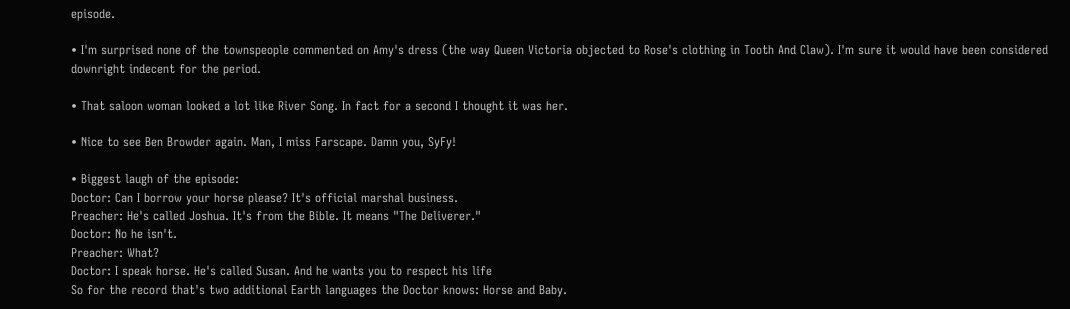episode.

• I'm surprised none of the townspeople commented on Amy's dress (the way Queen Victoria objected to Rose's clothing in Tooth And Claw). I'm sure it would have been considered downright indecent for the period.

• That saloon woman looked a lot like River Song. In fact for a second I thought it was her.

• Nice to see Ben Browder again. Man, I miss Farscape. Damn you, SyFy!

• Biggest laugh of the episode:
Doctor: Can I borrow your horse please? It's official marshal business.
Preacher: He's called Joshua. It's from the Bible. It means "The Deliverer."
Doctor: No he isn't.
Preacher: What?
Doctor: I speak horse. He's called Susan. And he wants you to respect his life
So for the record that's two additional Earth languages the Doctor knows: Horse and Baby.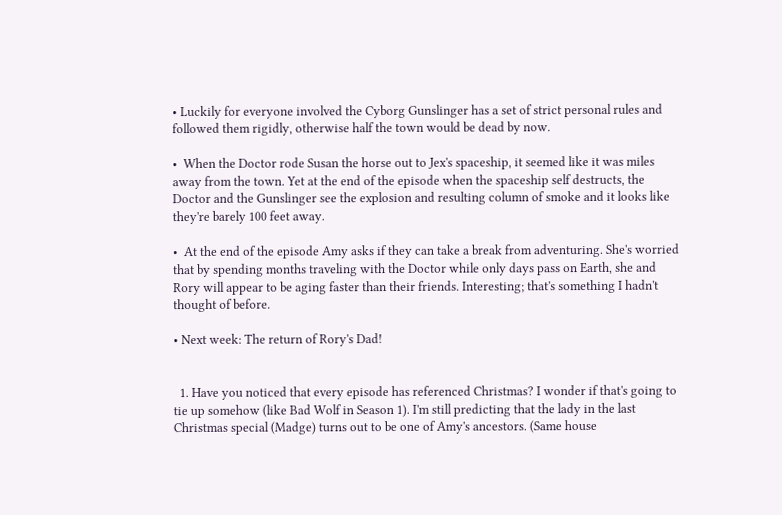• Luckily for everyone involved the Cyborg Gunslinger has a set of strict personal rules and followed them rigidly, otherwise half the town would be dead by now.

•  When the Doctor rode Susan the horse out to Jex's spaceship, it seemed like it was miles away from the town. Yet at the end of the episode when the spaceship self destructs, the Doctor and the Gunslinger see the explosion and resulting column of smoke and it looks like they're barely 100 feet away.

•  At the end of the episode Amy asks if they can take a break from adventuring. She's worried that by spending months traveling with the Doctor while only days pass on Earth, she and Rory will appear to be aging faster than their friends. Interesting; that's something I hadn't thought of before.

• Next week: The return of Rory's Dad!


  1. Have you noticed that every episode has referenced Christmas? I wonder if that's going to tie up somehow (like Bad Wolf in Season 1). I'm still predicting that the lady in the last Christmas special (Madge) turns out to be one of Amy's ancestors. (Same house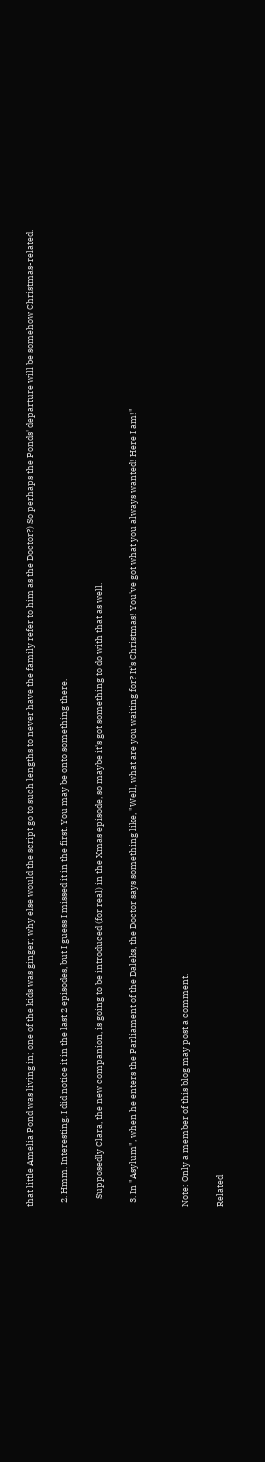that little Amelia Pond was living in; one of the kids was ginger; why else would the script go to such lengths to never have the family refer to him as the Doctor?) So perhaps the Ponds' departure will be somehow Christmas-related.

  2. Hmm. Interesting. I did notice it in the last 2 episodes, but I guess I missed it in the first. You may be onto something there.

    Supposedly Clara, the new companion, is going to be introduced (for real) in the Xmas episode, so maybe it's got something to do with that as well.

  3. In "Asylum", when he enters the Parliament of the Daleks, the Doctor says something like, "Well, what are you waiting for? It's Christmas! You've got what you always wanted! Here I am!"


Note: Only a member of this blog may post a comment.

Related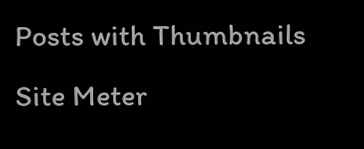Posts with Thumbnails
Site Meter